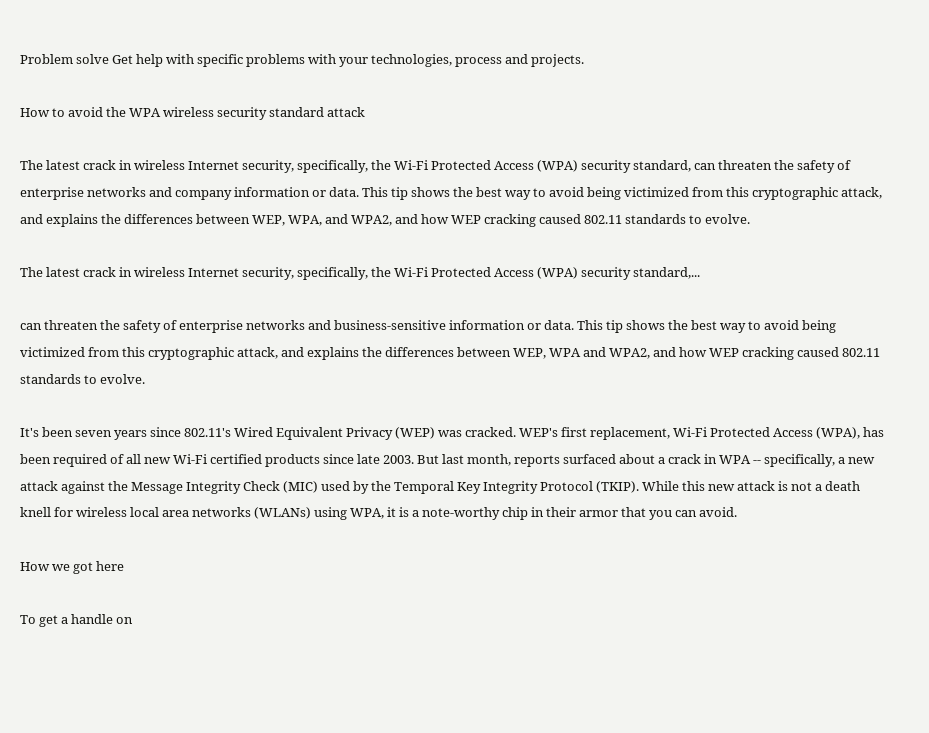Problem solve Get help with specific problems with your technologies, process and projects.

How to avoid the WPA wireless security standard attack

The latest crack in wireless Internet security, specifically, the Wi-Fi Protected Access (WPA) security standard, can threaten the safety of enterprise networks and company information or data. This tip shows the best way to avoid being victimized from this cryptographic attack, and explains the differences between WEP, WPA, and WPA2, and how WEP cracking caused 802.11 standards to evolve.

The latest crack in wireless Internet security, specifically, the Wi-Fi Protected Access (WPA) security standard,...

can threaten the safety of enterprise networks and business-sensitive information or data. This tip shows the best way to avoid being victimized from this cryptographic attack, and explains the differences between WEP, WPA and WPA2, and how WEP cracking caused 802.11 standards to evolve.

It's been seven years since 802.11's Wired Equivalent Privacy (WEP) was cracked. WEP's first replacement, Wi-Fi Protected Access (WPA), has been required of all new Wi-Fi certified products since late 2003. But last month, reports surfaced about a crack in WPA -- specifically, a new attack against the Message Integrity Check (MIC) used by the Temporal Key Integrity Protocol (TKIP). While this new attack is not a death knell for wireless local area networks (WLANs) using WPA, it is a note-worthy chip in their armor that you can avoid.

How we got here

To get a handle on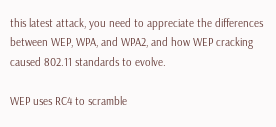this latest attack, you need to appreciate the differences between WEP, WPA, and WPA2, and how WEP cracking caused 802.11 standards to evolve.

WEP uses RC4 to scramble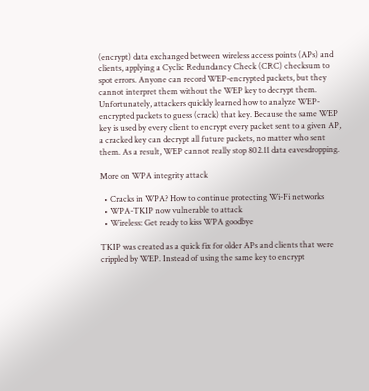(encrypt) data exchanged between wireless access points (APs) and clients, applying a Cyclic Redundancy Check (CRC) checksum to spot errors. Anyone can record WEP-encrypted packets, but they cannot interpret them without the WEP key to decrypt them. Unfortunately, attackers quickly learned how to analyze WEP-encrypted packets to guess (crack) that key. Because the same WEP key is used by every client to encrypt every packet sent to a given AP, a cracked key can decrypt all future packets, no matter who sent them. As a result, WEP cannot really stop 802.11 data eavesdropping.

More on WPA integrity attack

  • Cracks in WPA? How to continue protecting Wi-Fi networks
  • WPA-TKIP now vulnerable to attack
  • Wireless: Get ready to kiss WPA goodbye

TKIP was created as a quick fix for older APs and clients that were crippled by WEP. Instead of using the same key to encrypt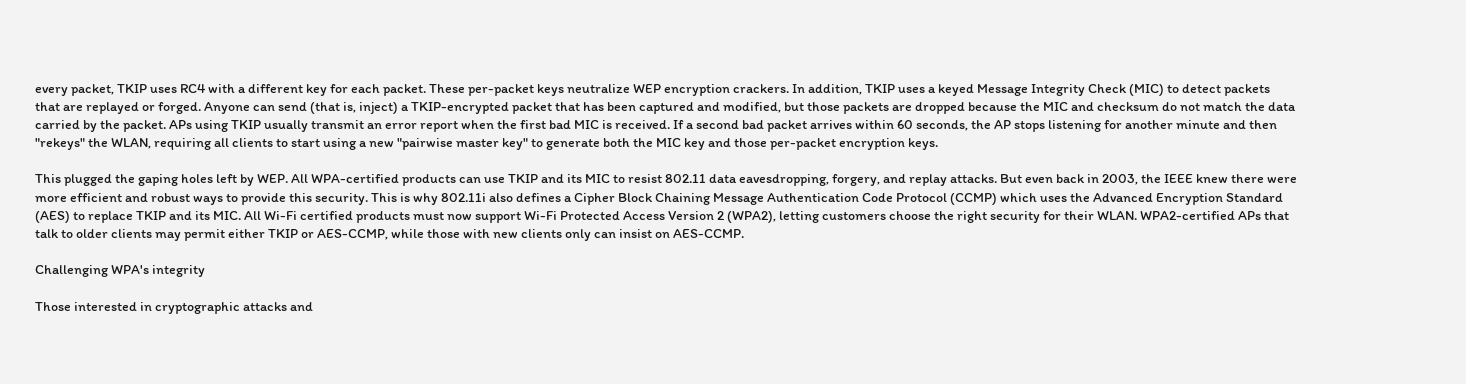every packet, TKIP uses RC4 with a different key for each packet. These per-packet keys neutralize WEP encryption crackers. In addition, TKIP uses a keyed Message Integrity Check (MIC) to detect packets that are replayed or forged. Anyone can send (that is, inject) a TKIP-encrypted packet that has been captured and modified, but those packets are dropped because the MIC and checksum do not match the data carried by the packet. APs using TKIP usually transmit an error report when the first bad MIC is received. If a second bad packet arrives within 60 seconds, the AP stops listening for another minute and then "rekeys" the WLAN, requiring all clients to start using a new "pairwise master key" to generate both the MIC key and those per-packet encryption keys.

This plugged the gaping holes left by WEP. All WPA-certified products can use TKIP and its MIC to resist 802.11 data eavesdropping, forgery, and replay attacks. But even back in 2003, the IEEE knew there were more efficient and robust ways to provide this security. This is why 802.11i also defines a Cipher Block Chaining Message Authentication Code Protocol (CCMP) which uses the Advanced Encryption Standard (AES) to replace TKIP and its MIC. All Wi-Fi certified products must now support Wi-Fi Protected Access Version 2 (WPA2), letting customers choose the right security for their WLAN. WPA2-certified APs that talk to older clients may permit either TKIP or AES-CCMP, while those with new clients only can insist on AES-CCMP.

Challenging WPA's integrity

Those interested in cryptographic attacks and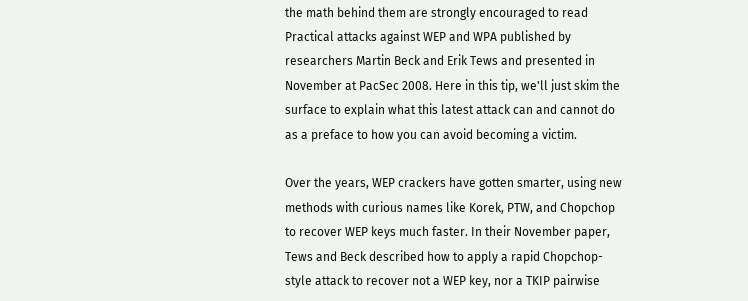the math behind them are strongly encouraged to read Practical attacks against WEP and WPA published by researchers Martin Beck and Erik Tews and presented in November at PacSec 2008. Here in this tip, we'll just skim the surface to explain what this latest attack can and cannot do as a preface to how you can avoid becoming a victim.

Over the years, WEP crackers have gotten smarter, using new methods with curious names like Korek, PTW, and Chopchop to recover WEP keys much faster. In their November paper, Tews and Beck described how to apply a rapid Chopchop-style attack to recover not a WEP key, nor a TKIP pairwise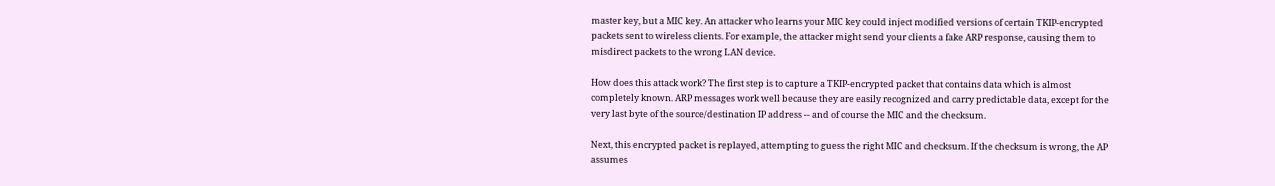master key, but a MIC key. An attacker who learns your MIC key could inject modified versions of certain TKIP-encrypted packets sent to wireless clients. For example, the attacker might send your clients a fake ARP response, causing them to misdirect packets to the wrong LAN device.

How does this attack work? The first step is to capture a TKIP-encrypted packet that contains data which is almost completely known. ARP messages work well because they are easily recognized and carry predictable data, except for the very last byte of the source/destination IP address -- and of course the MIC and the checksum.

Next, this encrypted packet is replayed, attempting to guess the right MIC and checksum. If the checksum is wrong, the AP assumes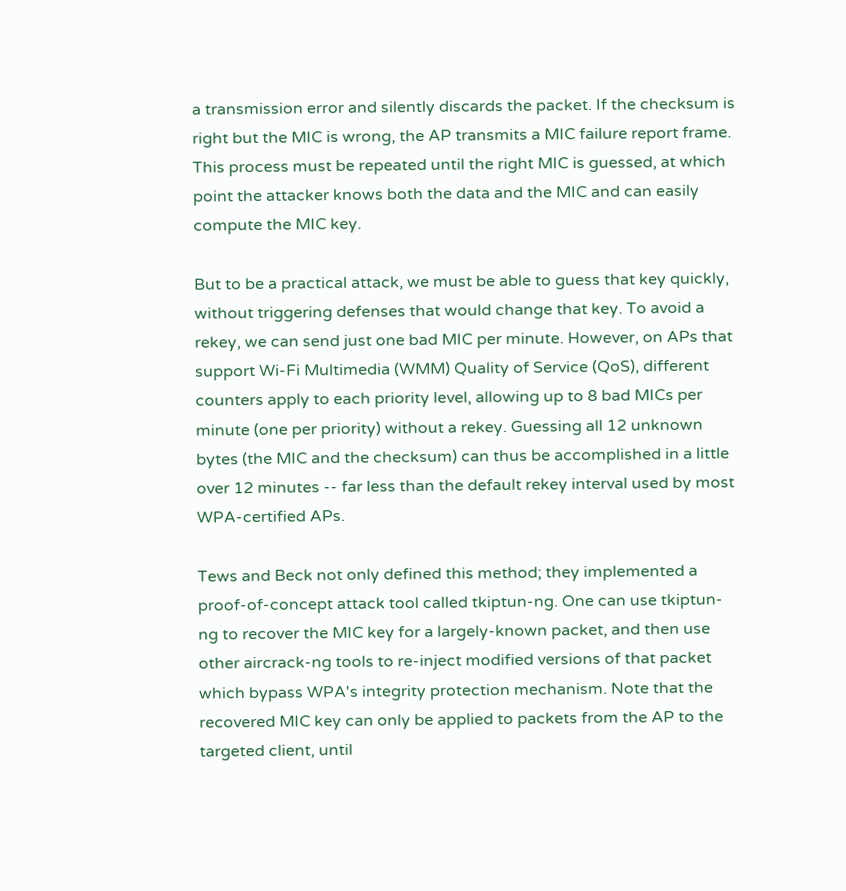a transmission error and silently discards the packet. If the checksum is right but the MIC is wrong, the AP transmits a MIC failure report frame. This process must be repeated until the right MIC is guessed, at which point the attacker knows both the data and the MIC and can easily compute the MIC key.

But to be a practical attack, we must be able to guess that key quickly, without triggering defenses that would change that key. To avoid a rekey, we can send just one bad MIC per minute. However, on APs that support Wi-Fi Multimedia (WMM) Quality of Service (QoS), different counters apply to each priority level, allowing up to 8 bad MICs per minute (one per priority) without a rekey. Guessing all 12 unknown bytes (the MIC and the checksum) can thus be accomplished in a little over 12 minutes -- far less than the default rekey interval used by most WPA-certified APs.

Tews and Beck not only defined this method; they implemented a proof-of-concept attack tool called tkiptun-ng. One can use tkiptun-ng to recover the MIC key for a largely-known packet, and then use other aircrack-ng tools to re-inject modified versions of that packet which bypass WPA's integrity protection mechanism. Note that the recovered MIC key can only be applied to packets from the AP to the targeted client, until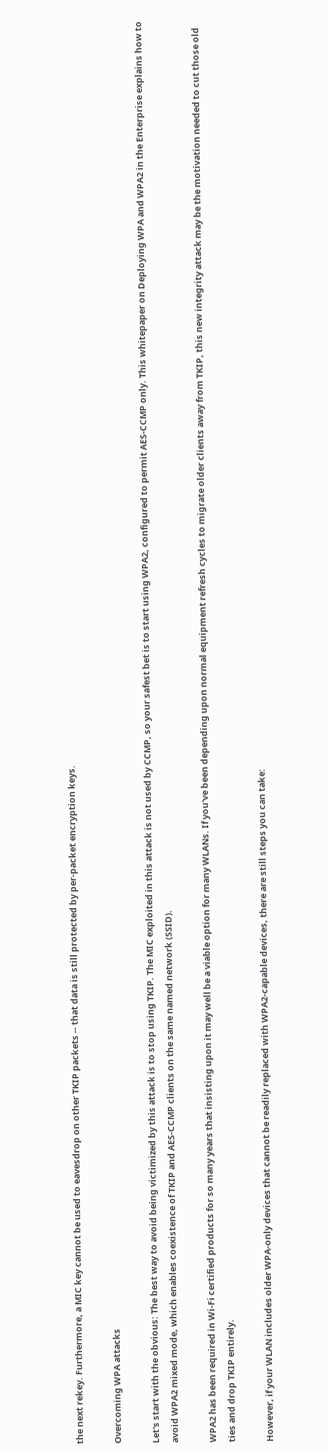the next rekey. Furthermore, a MIC key cannot be used to eavesdrop on other TKIP packets -- that data is still protected by per-packet encryption keys.

Overcoming WPA attacks

Let's start with the obvious: The best way to avoid being victimized by this attack is to stop using TKIP. The MIC exploited in this attack is not used by CCMP, so your safest bet is to start using WPA2, configured to permit AES-CCMP only. This whitepaper on Deploying WPA and WPA2 in the Enterprise explains how to avoid WPA2 mixed mode, which enables coexistence of TKIP and AES-CCMP clients on the same named network (SSID).

WPA2 has been required in Wi-Fi certified products for so many years that insisting upon it may well be a viable option for many WLANs. If you've been depending upon normal equipment refresh cycles to migrate older clients away from TKIP, this new integrity attack may be the motivation needed to cut those old ties and drop TKIP entirely.

However, if your WLAN includes older WPA-only devices that cannot be readily replaced with WPA2-capable devices, there are still steps you can take: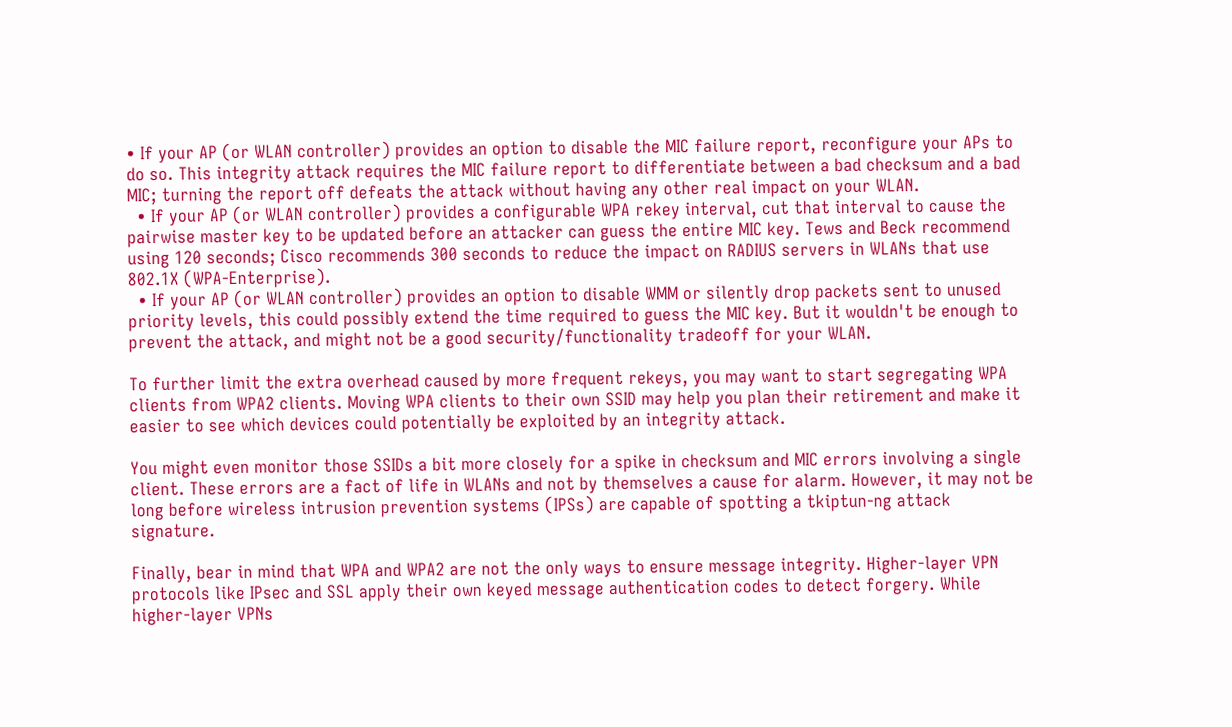• If your AP (or WLAN controller) provides an option to disable the MIC failure report, reconfigure your APs to do so. This integrity attack requires the MIC failure report to differentiate between a bad checksum and a bad MIC; turning the report off defeats the attack without having any other real impact on your WLAN.
  • If your AP (or WLAN controller) provides a configurable WPA rekey interval, cut that interval to cause the pairwise master key to be updated before an attacker can guess the entire MIC key. Tews and Beck recommend using 120 seconds; Cisco recommends 300 seconds to reduce the impact on RADIUS servers in WLANs that use 802.1X (WPA-Enterprise).
  • If your AP (or WLAN controller) provides an option to disable WMM or silently drop packets sent to unused priority levels, this could possibly extend the time required to guess the MIC key. But it wouldn't be enough to prevent the attack, and might not be a good security/functionality tradeoff for your WLAN.

To further limit the extra overhead caused by more frequent rekeys, you may want to start segregating WPA clients from WPA2 clients. Moving WPA clients to their own SSID may help you plan their retirement and make it easier to see which devices could potentially be exploited by an integrity attack.

You might even monitor those SSIDs a bit more closely for a spike in checksum and MIC errors involving a single client. These errors are a fact of life in WLANs and not by themselves a cause for alarm. However, it may not be long before wireless intrusion prevention systems (IPSs) are capable of spotting a tkiptun-ng attack signature.

Finally, bear in mind that WPA and WPA2 are not the only ways to ensure message integrity. Higher-layer VPN protocols like IPsec and SSL apply their own keyed message authentication codes to detect forgery. While higher-layer VPNs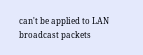can't be applied to LAN broadcast packets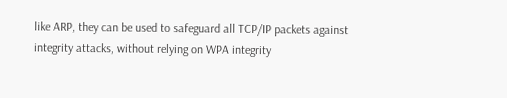like ARP, they can be used to safeguard all TCP/IP packets against integrity attacks, without relying on WPA integrity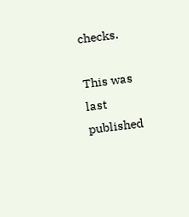checks.

This was last published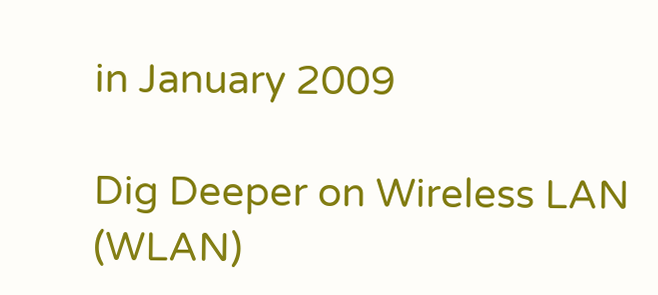in January 2009

Dig Deeper on Wireless LAN (WLAN)